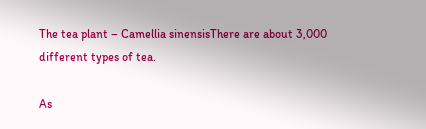The tea plant – Camellia sinensisThere are about 3,000 different types of tea.

As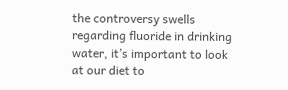the controversy swells regarding fluoride in drinking water, it’s important to look at our diet to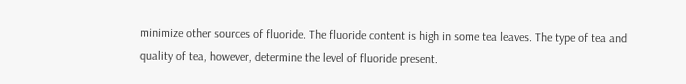minimize other sources of fluoride. The fluoride content is high in some tea leaves. The type of tea and quality of tea, however, determine the level of fluoride present.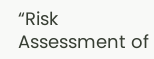“Risk Assessment of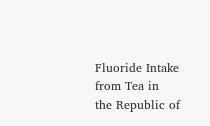Fluoride Intake from Tea in
the Republic of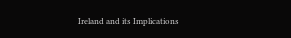Ireland and its Implications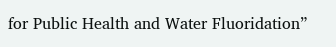for Public Health and Water Fluoridation”